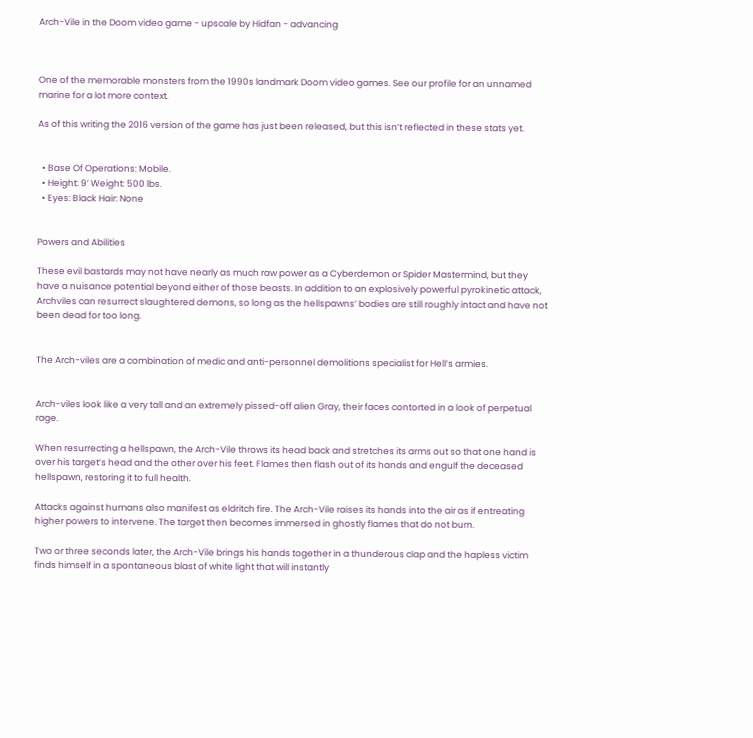Arch-Vile in the Doom video game - upscale by Hidfan - advancing



One of the memorable monsters from the 1990s landmark Doom video games. See our profile for an unnamed marine for a lot more context.

As of this writing the 2016 version of the game has just been released, but this isn’t reflected in these stats yet.


  • Base Of Operations: Mobile.
  • Height: 9’ Weight: 500 lbs.
  • Eyes: Black Hair: None


Powers and Abilities

These evil bastards may not have nearly as much raw power as a Cyberdemon or Spider Mastermind, but they have a nuisance potential beyond either of those beasts. In addition to an explosively powerful pyrokinetic attack, Archviles can resurrect slaughtered demons, so long as the hellspawns’ bodies are still roughly intact and have not been dead for too long.


The Arch-viles are a combination of medic and anti-personnel demolitions specialist for Hell’s armies.


Arch-viles look like a very tall and an extremely pissed-off alien Gray, their faces contorted in a look of perpetual rage.

When resurrecting a hellspawn, the Arch-Vile throws its head back and stretches its arms out so that one hand is over his target’s head and the other over his feet. Flames then flash out of its hands and engulf the deceased hellspawn, restoring it to full health.

Attacks against humans also manifest as eldritch fire. The Arch-Vile raises its hands into the air as if entreating higher powers to intervene. The target then becomes immersed in ghostly flames that do not burn.

Two or three seconds later, the Arch-Vile brings his hands together in a thunderous clap and the hapless victim finds himself in a spontaneous blast of white light that will instantly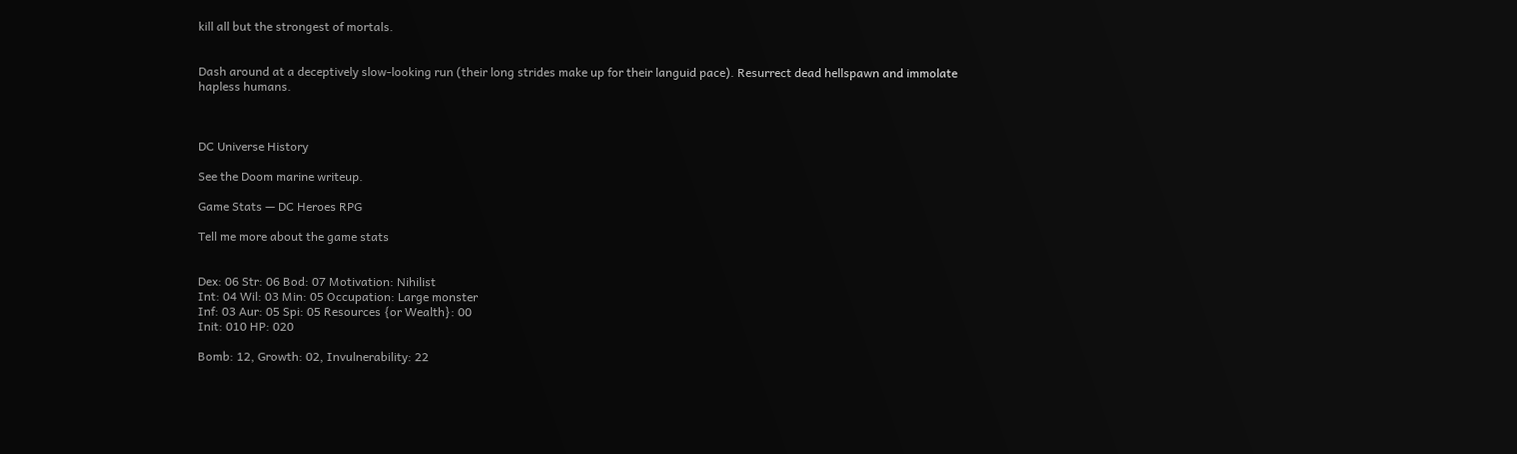kill all but the strongest of mortals.


Dash around at a deceptively slow-looking run (their long strides make up for their languid pace). Resurrect dead hellspawn and immolate hapless humans.



DC Universe History

See the Doom marine writeup.

Game Stats — DC Heroes RPG

Tell me more about the game stats


Dex: 06 Str: 06 Bod: 07 Motivation: Nihilist
Int: 04 Wil: 03 Min: 05 Occupation: Large monster
Inf: 03 Aur: 05 Spi: 05 Resources {or Wealth}: 00
Init: 010 HP: 020

Bomb: 12, Growth: 02, Invulnerability: 22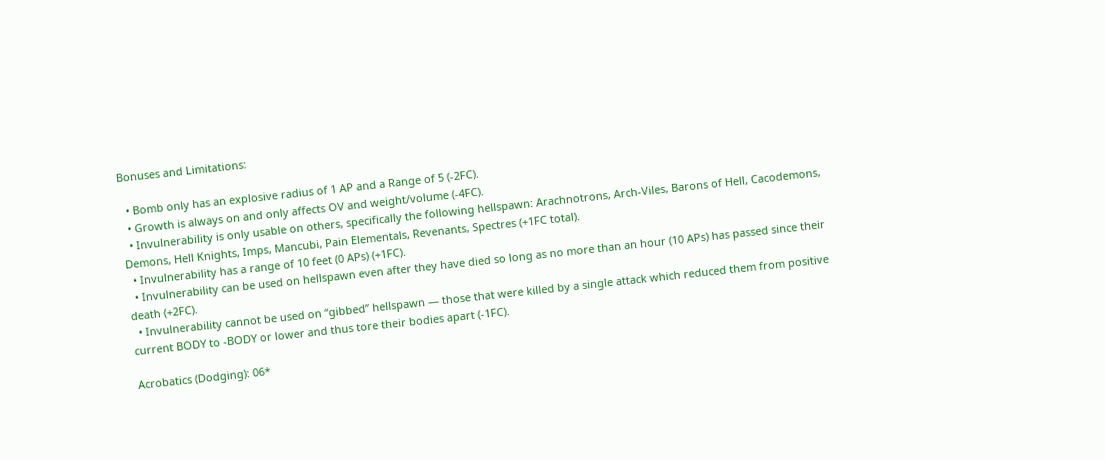Bonuses and Limitations:

  • Bomb only has an explosive radius of 1 AP and a Range of 5 (-2FC).
  • Growth is always on and only affects OV and weight/volume (-4FC).
  • Invulnerability is only usable on others, specifically the following hellspawn: Arachnotrons, Arch-Viles, Barons of Hell, Cacodemons, Demons, Hell Knights, Imps, Mancubi, Pain Elementals, Revenants, Spectres (+1FC total).
  • Invulnerability has a range of 10 feet (0 APs) (+1FC).
  • Invulnerability can be used on hellspawn even after they have died so long as no more than an hour (10 APs) has passed since their death (+2FC).
  • Invulnerability cannot be used on “gibbed” hellspawn — those that were killed by a single attack which reduced them from positive current BODY to -BODY or lower and thus tore their bodies apart (-1FC).

Acrobatics (Dodging): 06*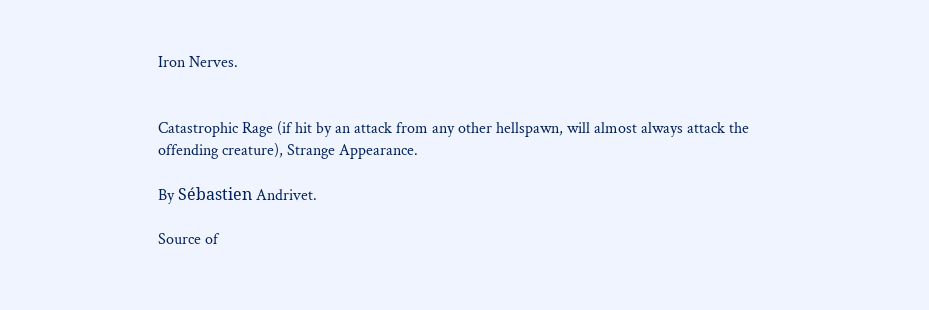Iron Nerves.


Catastrophic Rage (if hit by an attack from any other hellspawn, will almost always attack the offending creature), Strange Appearance.

By Sébastien Andrivet.

Source of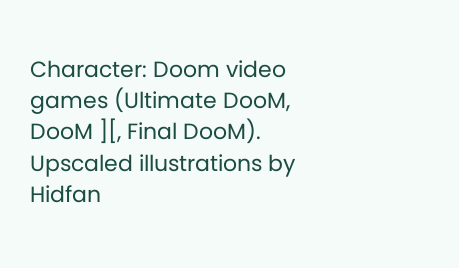Character: Doom video games (Ultimate DooM, DooM ][, Final DooM). Upscaled illustrations by Hidfan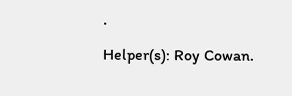.

Helper(s): Roy Cowan.